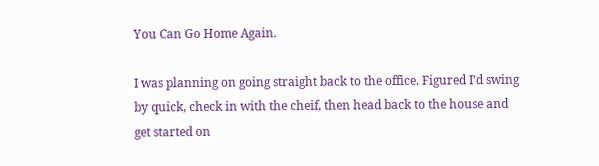You Can Go Home Again.

I was planning on going straight back to the office. Figured I’d swing by quick, check in with the cheif, then head back to the house and get started on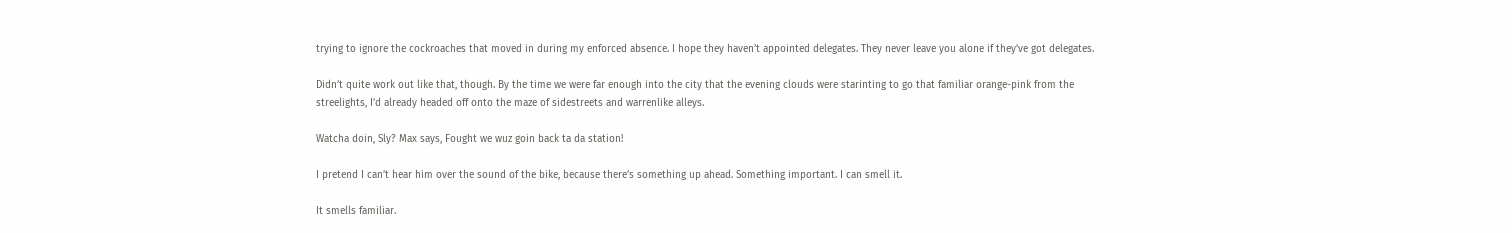trying to ignore the cockroaches that moved in during my enforced absence. I hope they haven’t appointed delegates. They never leave you alone if they’ve got delegates.

Didn’t quite work out like that, though. By the time we were far enough into the city that the evening clouds were starinting to go that familiar orange-pink from the streelights, I’d already headed off onto the maze of sidestreets and warrenlike alleys.

Watcha doin, Sly? Max says, Fought we wuz goin back ta da station!

I pretend I can’t hear him over the sound of the bike, because there’s something up ahead. Something important. I can smell it.

It smells familiar.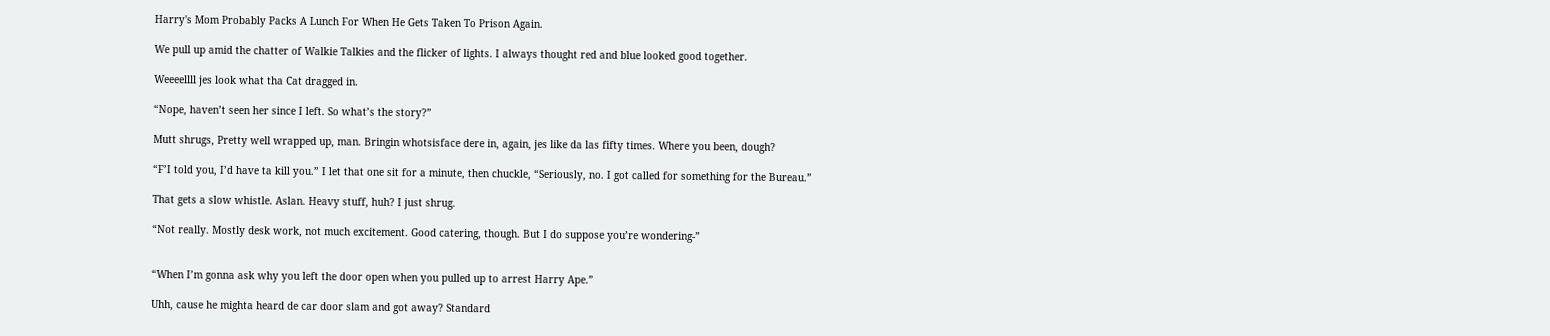Harry's Mom Probably Packs A Lunch For When He Gets Taken To Prison Again.

We pull up amid the chatter of Walkie Talkies and the flicker of lights. I always thought red and blue looked good together.

Weeeellll jes look what tha Cat dragged in.

“Nope, haven’t seen her since I left. So what’s the story?”

Mutt shrugs, Pretty well wrapped up, man. Bringin whotsisface dere in, again, jes like da las fifty times. Where you been, dough?

“F’I told you, I’d have ta kill you.” I let that one sit for a minute, then chuckle, “Seriously, no. I got called for something for the Bureau.”

That gets a slow whistle. Aslan. Heavy stuff, huh? I just shrug.

“Not really. Mostly desk work, not much excitement. Good catering, though. But I do suppose you’re wondering-”


“When I’m gonna ask why you left the door open when you pulled up to arrest Harry Ape.”

Uhh, cause he mighta heard de car door slam and got away? Standard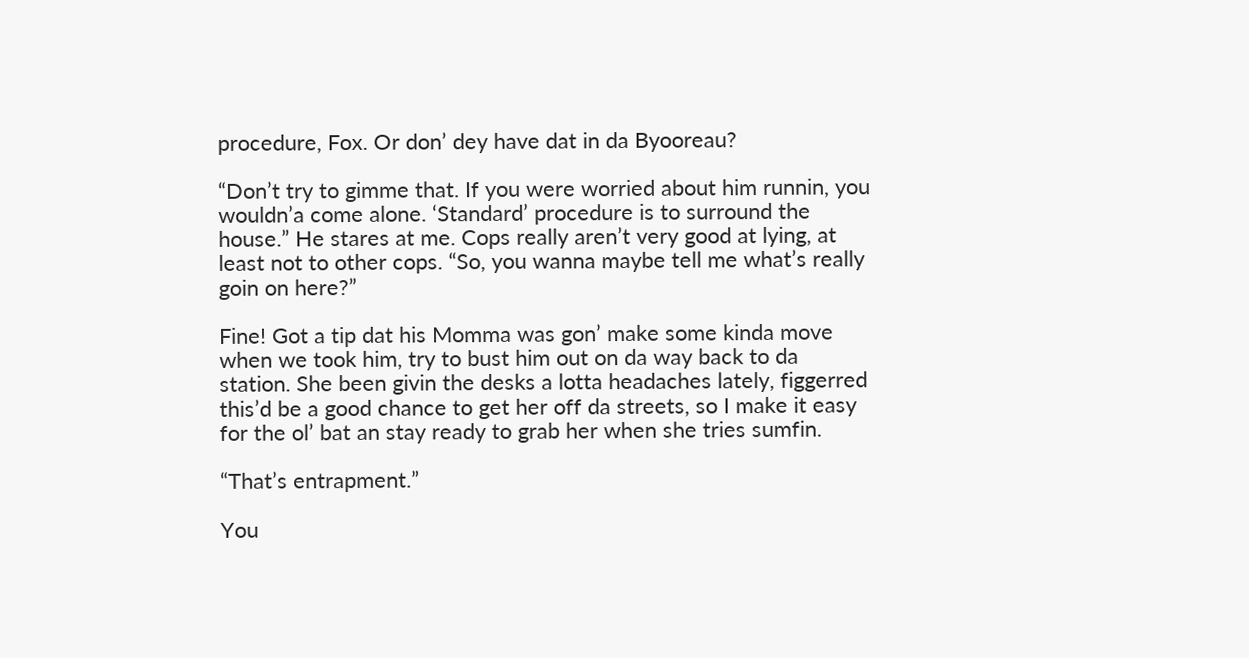procedure, Fox. Or don’ dey have dat in da Byooreau?

“Don’t try to gimme that. If you were worried about him runnin, you wouldn’a come alone. ‘Standard’ procedure is to surround the house.” He stares at me. Cops really aren’t very good at lying, at least not to other cops. “So, you wanna maybe tell me what’s really goin on here?”

Fine! Got a tip dat his Momma was gon’ make some kinda move when we took him, try to bust him out on da way back to da station. She been givin the desks a lotta headaches lately, figgerred this’d be a good chance to get her off da streets, so I make it easy for the ol’ bat an stay ready to grab her when she tries sumfin.

“That’s entrapment.”

You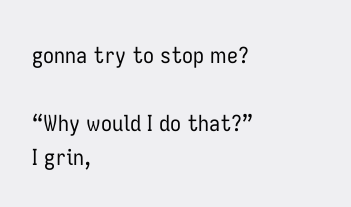gonna try to stop me?

“Why would I do that?” I grin,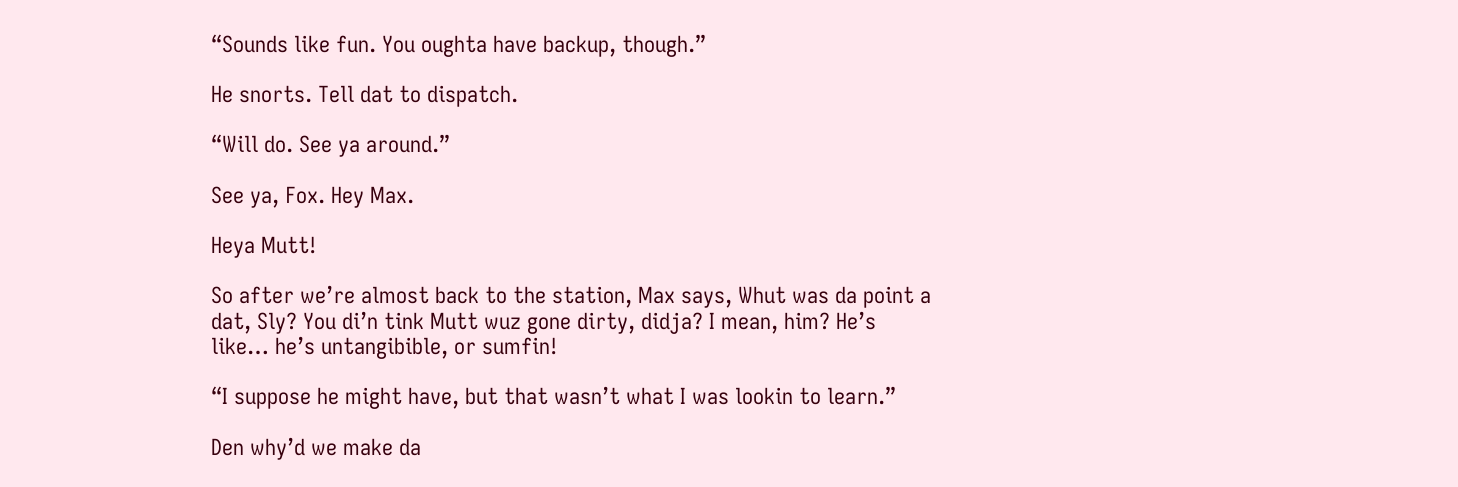“Sounds like fun. You oughta have backup, though.”

He snorts. Tell dat to dispatch.

“Will do. See ya around.”

See ya, Fox. Hey Max.

Heya Mutt!

So after we’re almost back to the station, Max says, Whut was da point a dat, Sly? You di’n tink Mutt wuz gone dirty, didja? I mean, him? He’s like… he’s untangibible, or sumfin!

“I suppose he might have, but that wasn’t what I was lookin to learn.”

Den why’d we make da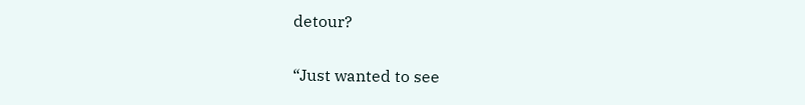detour?

“Just wanted to see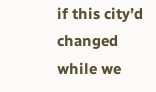if this city’d changed while we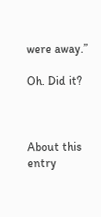were away.”

Oh. Did it?



About this entry